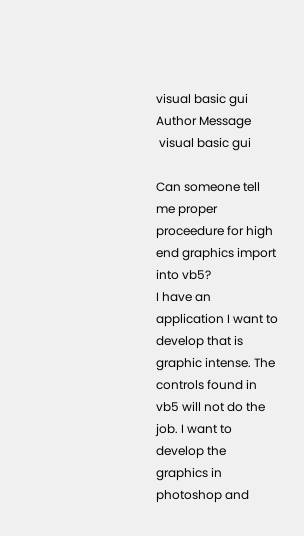visual basic gui
Author Message
 visual basic gui

Can someone tell me proper proceedure for high end graphics import into vb5?
I have an application I want to develop that is graphic intense. The
controls found in vb5 will not do the job. I want to develop the graphics in
photoshop and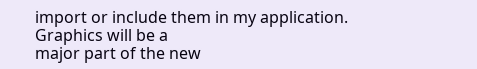import or include them in my application. Graphics will be a
major part of the new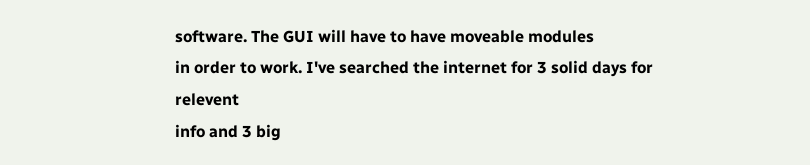software. The GUI will have to have moveable modules
in order to work. I've searched the internet for 3 solid days for relevent
info and 3 big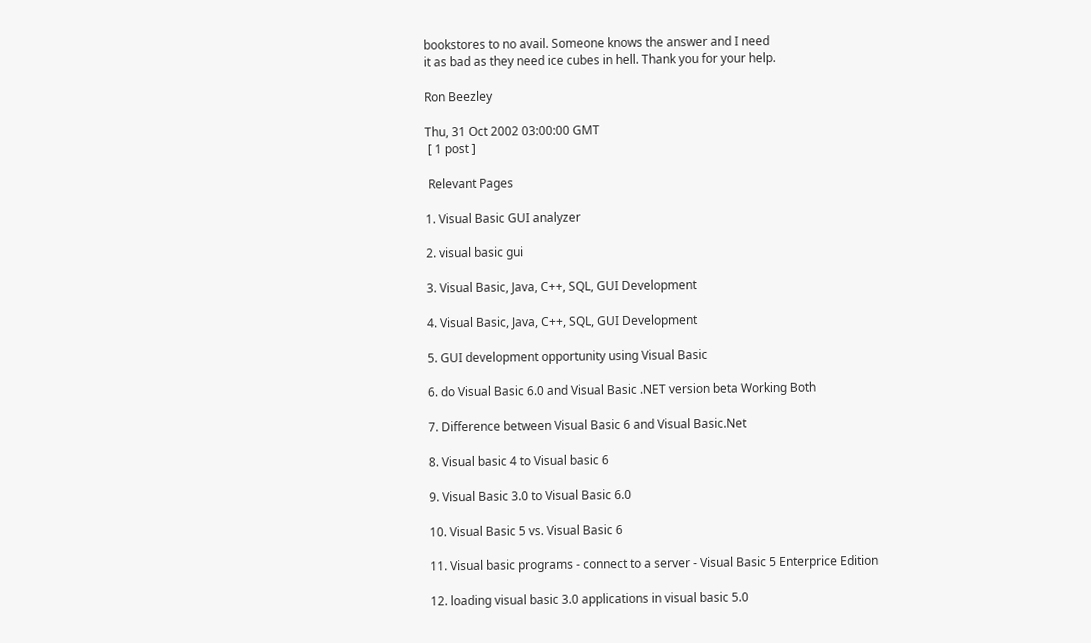bookstores to no avail. Someone knows the answer and I need
it as bad as they need ice cubes in hell. Thank you for your help.

Ron Beezley

Thu, 31 Oct 2002 03:00:00 GMT
 [ 1 post ]

 Relevant Pages

1. Visual Basic GUI analyzer

2. visual basic gui

3. Visual Basic, Java, C++, SQL, GUI Development

4. Visual Basic, Java, C++, SQL, GUI Development

5. GUI development opportunity using Visual Basic

6. do Visual Basic 6.0 and Visual Basic .NET version beta Working Both

7. Difference between Visual Basic 6 and Visual Basic.Net

8. Visual basic 4 to Visual basic 6

9. Visual Basic 3.0 to Visual Basic 6.0

10. Visual Basic 5 vs. Visual Basic 6

11. Visual basic programs - connect to a server - Visual Basic 5 Enterprice Edition

12. loading visual basic 3.0 applications in visual basic 5.0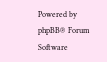Powered by phpBB® Forum Software